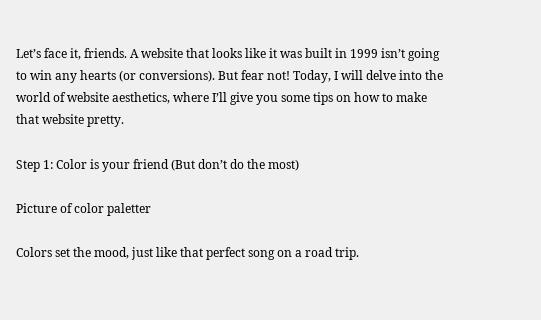Let’s face it, friends. A website that looks like it was built in 1999 isn’t going to win any hearts (or conversions). But fear not! Today, I will delve into the world of website aesthetics, where I’ll give you some tips on how to make that website pretty.

Step 1: Color is your friend (But don’t do the most)

Picture of color paletter

Colors set the mood, just like that perfect song on a road trip.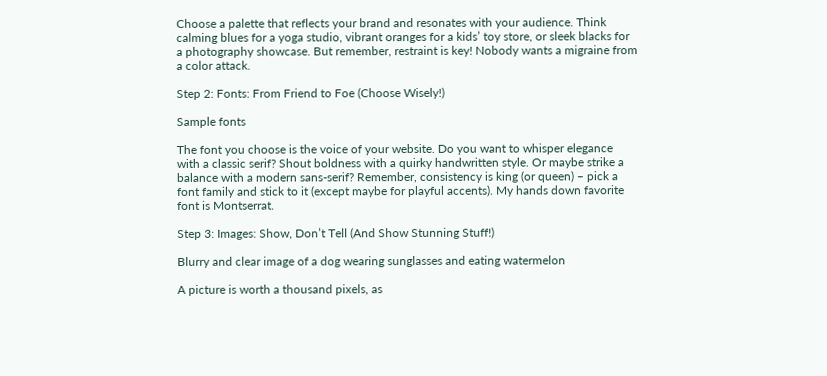Choose a palette that reflects your brand and resonates with your audience. Think calming blues for a yoga studio, vibrant oranges for a kids’ toy store, or sleek blacks for a photography showcase. But remember, restraint is key! Nobody wants a migraine from a color attack.

Step 2: Fonts: From Friend to Foe (Choose Wisely!)

Sample fonts

The font you choose is the voice of your website. Do you want to whisper elegance with a classic serif? Shout boldness with a quirky handwritten style. Or maybe strike a balance with a modern sans-serif? Remember, consistency is king (or queen) – pick a font family and stick to it (except maybe for playful accents). My hands down favorite font is Montserrat.

Step 3: Images: Show, Don’t Tell (And Show Stunning Stuff!)

Blurry and clear image of a dog wearing sunglasses and eating watermelon

A picture is worth a thousand pixels, as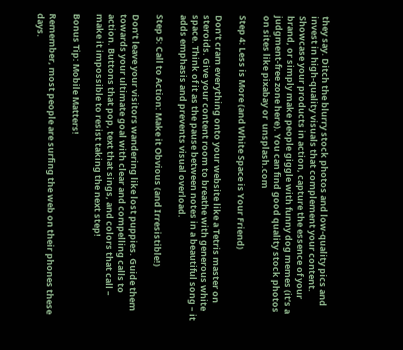they say. Ditch the blurry stock photos and low-quality pics and invest in high-quality visuals that complement your content. Showcase your products in action, capture the essence of your brand, or simply make people giggle with funny dog memes (it’s a judgment-free zone here). You can find good quality stock photos on sites like pixabay or  unsplash.com

Step 4: Less is More (and White Space is Your Friend)

Don’t cram everything onto your website like a Tetris master on steroids. Give your content room to breathe with generous white space. Think of it as the pause between notes in a beautiful song – it adds emphasis and prevents visual overload.

Step 5: Call to Action: Make it Obvious (and Irresistible!)

Don’t leave your visitors wandering like lost puppies. Guide them towards your ultimate goal with clear and compelling calls to action. Buttons that pop, text that sings, and colors that call – make it impossible to resist taking the next step!

Bonus Tip: Mobile Matters!

Remember, most people are surfing the web on their phones these days.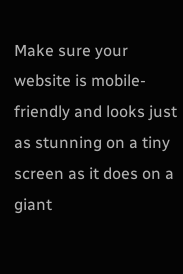Make sure your website is mobile-friendly and looks just as stunning on a tiny screen as it does on a giant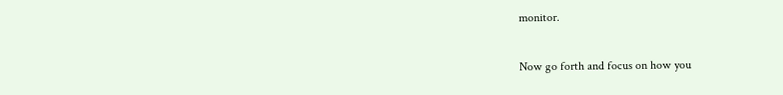monitor.

Now go forth and focus on how you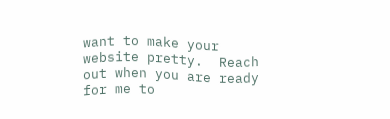want to make your website pretty.  Reach out when you are ready for me to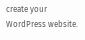create your WordPress website.